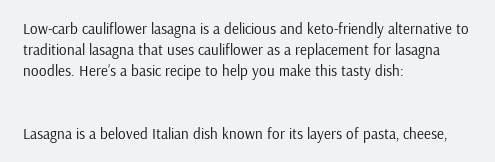Low-carb cauliflower lasagna is a delicious and keto-friendly alternative to traditional lasagna that uses cauliflower as a replacement for lasagna noodles. Here’s a basic recipe to help you make this tasty dish:


Lasagna is a beloved Italian dish known for its layers of pasta, cheese,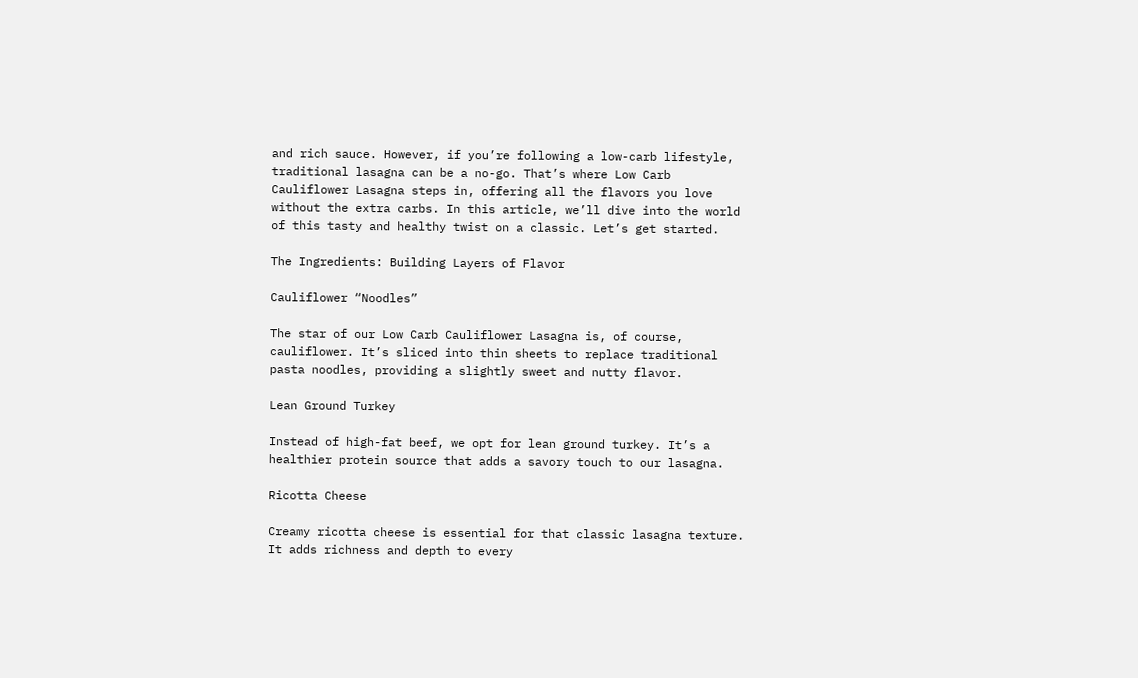and rich sauce. However, if you’re following a low-carb lifestyle, traditional lasagna can be a no-go. That’s where Low Carb Cauliflower Lasagna steps in, offering all the flavors you love without the extra carbs. In this article, we’ll dive into the world of this tasty and healthy twist on a classic. Let’s get started.

The Ingredients: Building Layers of Flavor

Cauliflower “Noodles”

The star of our Low Carb Cauliflower Lasagna is, of course, cauliflower. It’s sliced into thin sheets to replace traditional pasta noodles, providing a slightly sweet and nutty flavor.

Lean Ground Turkey

Instead of high-fat beef, we opt for lean ground turkey. It’s a healthier protein source that adds a savory touch to our lasagna.

Ricotta Cheese

Creamy ricotta cheese is essential for that classic lasagna texture. It adds richness and depth to every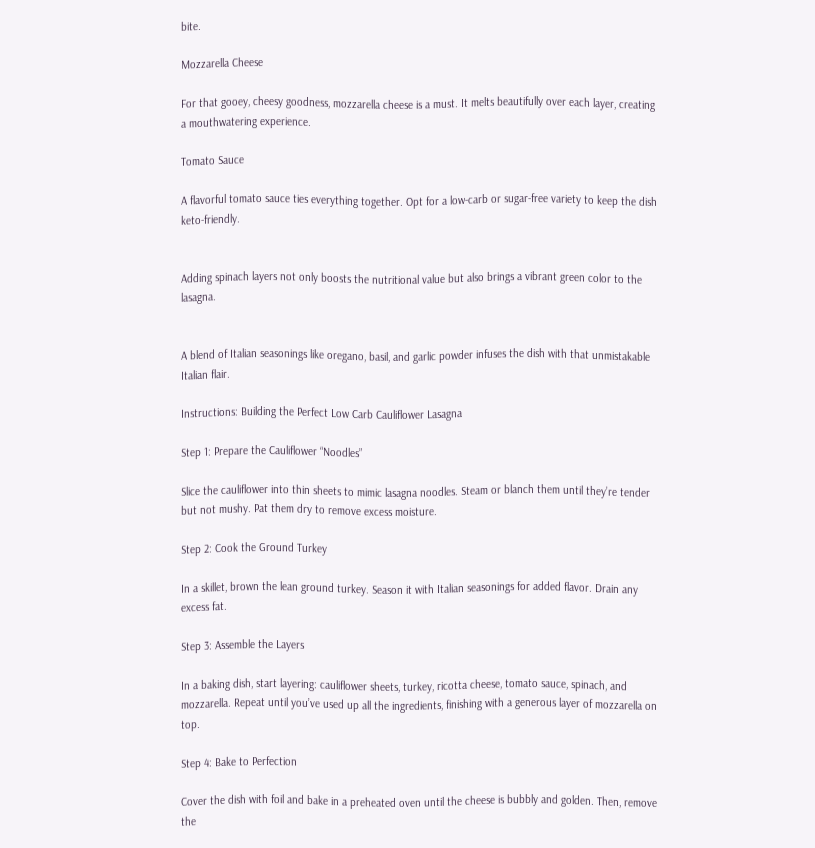bite.

Mozzarella Cheese

For that gooey, cheesy goodness, mozzarella cheese is a must. It melts beautifully over each layer, creating a mouthwatering experience.

Tomato Sauce

A flavorful tomato sauce ties everything together. Opt for a low-carb or sugar-free variety to keep the dish keto-friendly.


Adding spinach layers not only boosts the nutritional value but also brings a vibrant green color to the lasagna.


A blend of Italian seasonings like oregano, basil, and garlic powder infuses the dish with that unmistakable Italian flair.

Instructions: Building the Perfect Low Carb Cauliflower Lasagna

Step 1: Prepare the Cauliflower “Noodles”

Slice the cauliflower into thin sheets to mimic lasagna noodles. Steam or blanch them until they’re tender but not mushy. Pat them dry to remove excess moisture.

Step 2: Cook the Ground Turkey

In a skillet, brown the lean ground turkey. Season it with Italian seasonings for added flavor. Drain any excess fat.

Step 3: Assemble the Layers

In a baking dish, start layering: cauliflower sheets, turkey, ricotta cheese, tomato sauce, spinach, and mozzarella. Repeat until you’ve used up all the ingredients, finishing with a generous layer of mozzarella on top.

Step 4: Bake to Perfection

Cover the dish with foil and bake in a preheated oven until the cheese is bubbly and golden. Then, remove the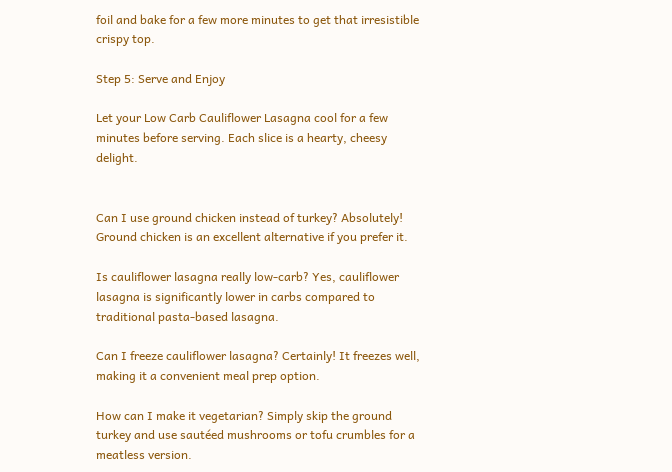foil and bake for a few more minutes to get that irresistible crispy top.

Step 5: Serve and Enjoy

Let your Low Carb Cauliflower Lasagna cool for a few minutes before serving. Each slice is a hearty, cheesy delight.


Can I use ground chicken instead of turkey? Absolutely! Ground chicken is an excellent alternative if you prefer it.

Is cauliflower lasagna really low-carb? Yes, cauliflower lasagna is significantly lower in carbs compared to traditional pasta-based lasagna.

Can I freeze cauliflower lasagna? Certainly! It freezes well, making it a convenient meal prep option.

How can I make it vegetarian? Simply skip the ground turkey and use sautéed mushrooms or tofu crumbles for a meatless version.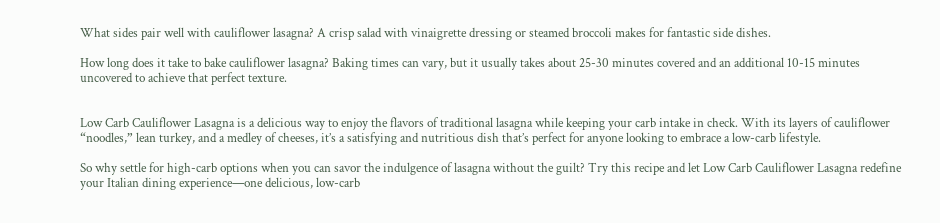What sides pair well with cauliflower lasagna? A crisp salad with vinaigrette dressing or steamed broccoli makes for fantastic side dishes.

How long does it take to bake cauliflower lasagna? Baking times can vary, but it usually takes about 25-30 minutes covered and an additional 10-15 minutes uncovered to achieve that perfect texture.


Low Carb Cauliflower Lasagna is a delicious way to enjoy the flavors of traditional lasagna while keeping your carb intake in check. With its layers of cauliflower “noodles,” lean turkey, and a medley of cheeses, it’s a satisfying and nutritious dish that’s perfect for anyone looking to embrace a low-carb lifestyle.

So why settle for high-carb options when you can savor the indulgence of lasagna without the guilt? Try this recipe and let Low Carb Cauliflower Lasagna redefine your Italian dining experience—one delicious, low-carb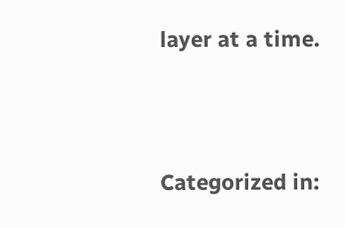layer at a time.




Categorized in: